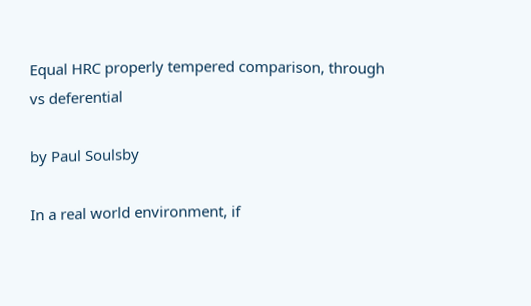Equal HRC properly tempered comparison, through vs deferential

by Paul Soulsby

In a real world environment, if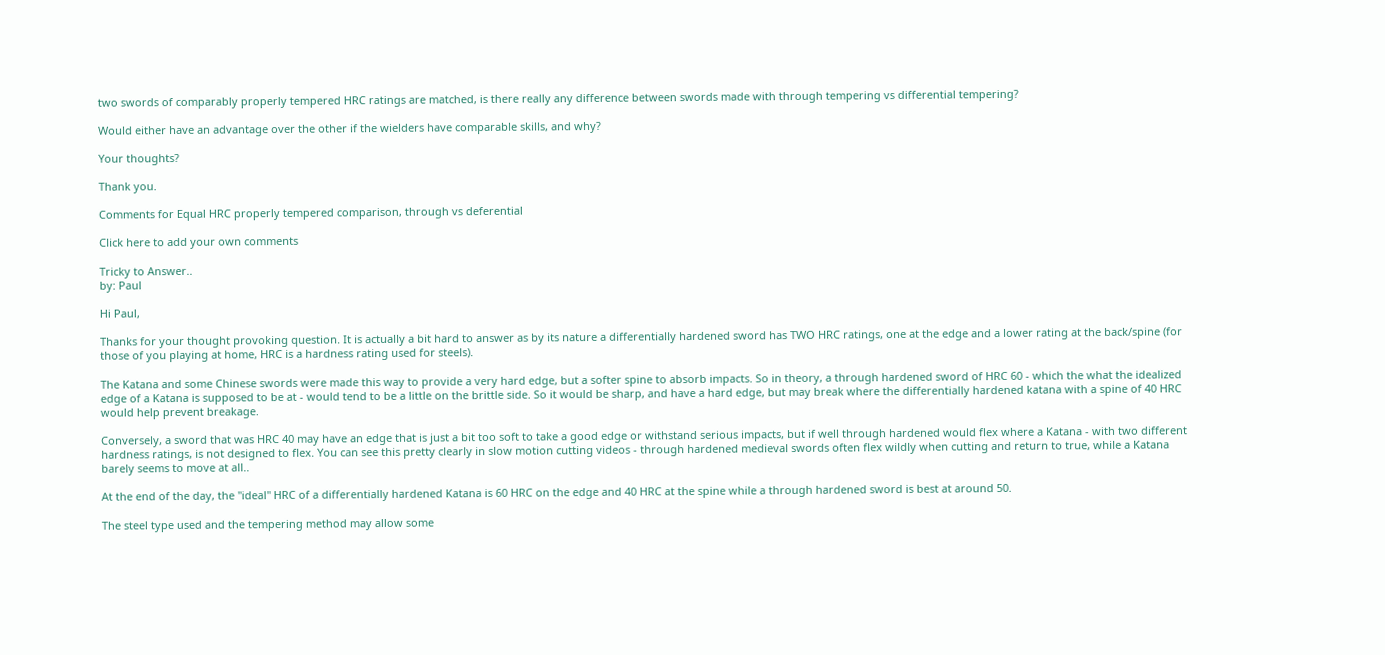two swords of comparably properly tempered HRC ratings are matched, is there really any difference between swords made with through tempering vs differential tempering?

Would either have an advantage over the other if the wielders have comparable skills, and why?

Your thoughts?

Thank you.

Comments for Equal HRC properly tempered comparison, through vs deferential

Click here to add your own comments

Tricky to Answer..
by: Paul

Hi Paul,

Thanks for your thought provoking question. It is actually a bit hard to answer as by its nature a differentially hardened sword has TWO HRC ratings, one at the edge and a lower rating at the back/spine (for those of you playing at home, HRC is a hardness rating used for steels).

The Katana and some Chinese swords were made this way to provide a very hard edge, but a softer spine to absorb impacts. So in theory, a through hardened sword of HRC 60 - which the what the idealized edge of a Katana is supposed to be at - would tend to be a little on the brittle side. So it would be sharp, and have a hard edge, but may break where the differentially hardened katana with a spine of 40 HRC would help prevent breakage.

Conversely, a sword that was HRC 40 may have an edge that is just a bit too soft to take a good edge or withstand serious impacts, but if well through hardened would flex where a Katana - with two different hardness ratings, is not designed to flex. You can see this pretty clearly in slow motion cutting videos - through hardened medieval swords often flex wildly when cutting and return to true, while a Katana barely seems to move at all..

At the end of the day, the "ideal" HRC of a differentially hardened Katana is 60 HRC on the edge and 40 HRC at the spine while a through hardened sword is best at around 50.

The steel type used and the tempering method may allow some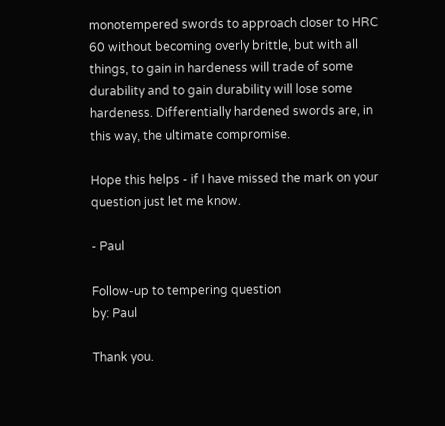monotempered swords to approach closer to HRC 60 without becoming overly brittle, but with all things, to gain in hardeness will trade of some durability and to gain durability will lose some hardeness. Differentially hardened swords are, in this way, the ultimate compromise.

Hope this helps - if I have missed the mark on your question just let me know.

- Paul

Follow-up to tempering question
by: Paul

Thank you.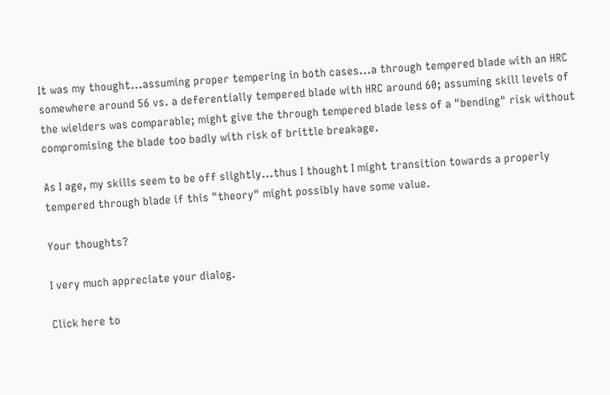It was my thought...assuming proper tempering in both cases...a through tempered blade with an HRC somewhere around 56 vs. a deferentially tempered blade with HRC around 60; assuming skill levels of the wielders was comparable; might give the through tempered blade less of a "bending" risk without compromising the blade too badly with risk of brittle breakage.

As I age, my skills seem to be off slightly...thus I thought I might transition towards a properly tempered through blade if this "theory" might possibly have some value.

Your thoughts?

I very much appreciate your dialog.

Click here to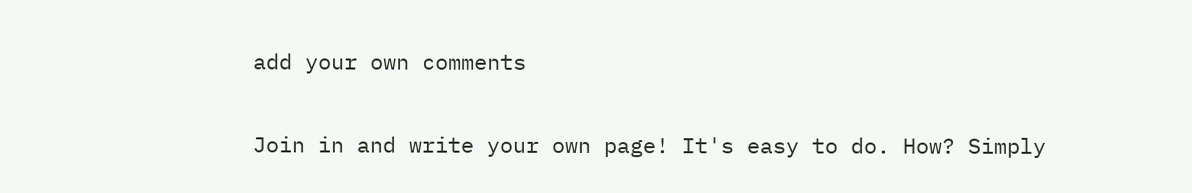add your own comments

Join in and write your own page! It's easy to do. How? Simply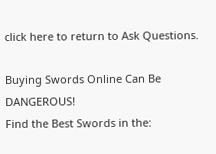click here to return to Ask Questions.

Buying Swords Online Can Be DANGEROUS!
Find the Best Swords in the: